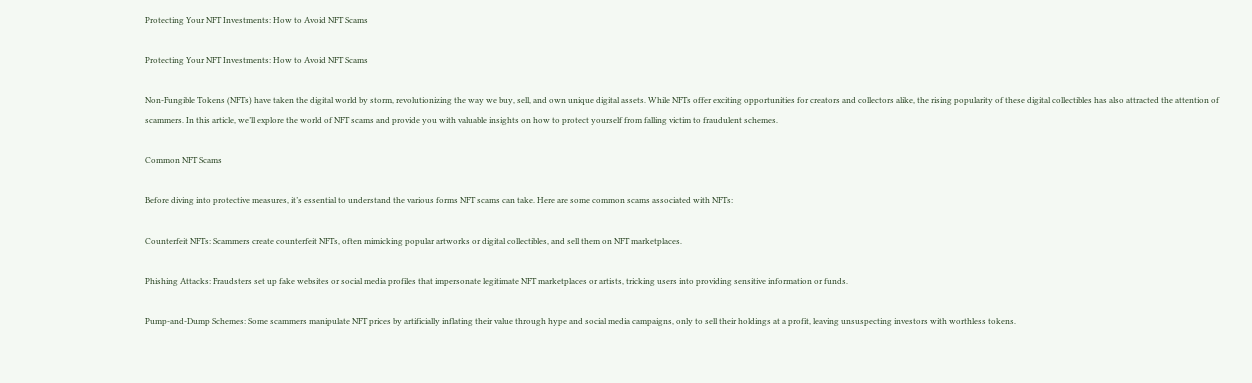Protecting Your NFT Investments: How to Avoid NFT Scams

Protecting Your NFT Investments: How to Avoid NFT Scams

Non-Fungible Tokens (NFTs) have taken the digital world by storm, revolutionizing the way we buy, sell, and own unique digital assets. While NFTs offer exciting opportunities for creators and collectors alike, the rising popularity of these digital collectibles has also attracted the attention of scammers. In this article, we’ll explore the world of NFT scams and provide you with valuable insights on how to protect yourself from falling victim to fraudulent schemes.

Common NFT Scams

Before diving into protective measures, it’s essential to understand the various forms NFT scams can take. Here are some common scams associated with NFTs:

Counterfeit NFTs: Scammers create counterfeit NFTs, often mimicking popular artworks or digital collectibles, and sell them on NFT marketplaces.

Phishing Attacks: Fraudsters set up fake websites or social media profiles that impersonate legitimate NFT marketplaces or artists, tricking users into providing sensitive information or funds.

Pump-and-Dump Schemes: Some scammers manipulate NFT prices by artificially inflating their value through hype and social media campaigns, only to sell their holdings at a profit, leaving unsuspecting investors with worthless tokens.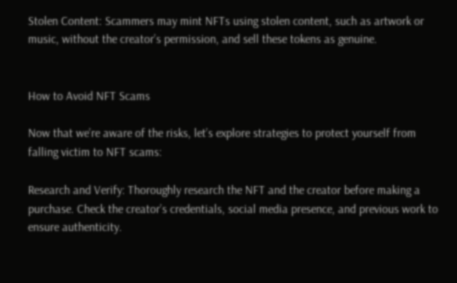Stolen Content: Scammers may mint NFTs using stolen content, such as artwork or music, without the creator’s permission, and sell these tokens as genuine.


How to Avoid NFT Scams

Now that we’re aware of the risks, let’s explore strategies to protect yourself from falling victim to NFT scams:

Research and Verify: Thoroughly research the NFT and the creator before making a purchase. Check the creator’s credentials, social media presence, and previous work to ensure authenticity.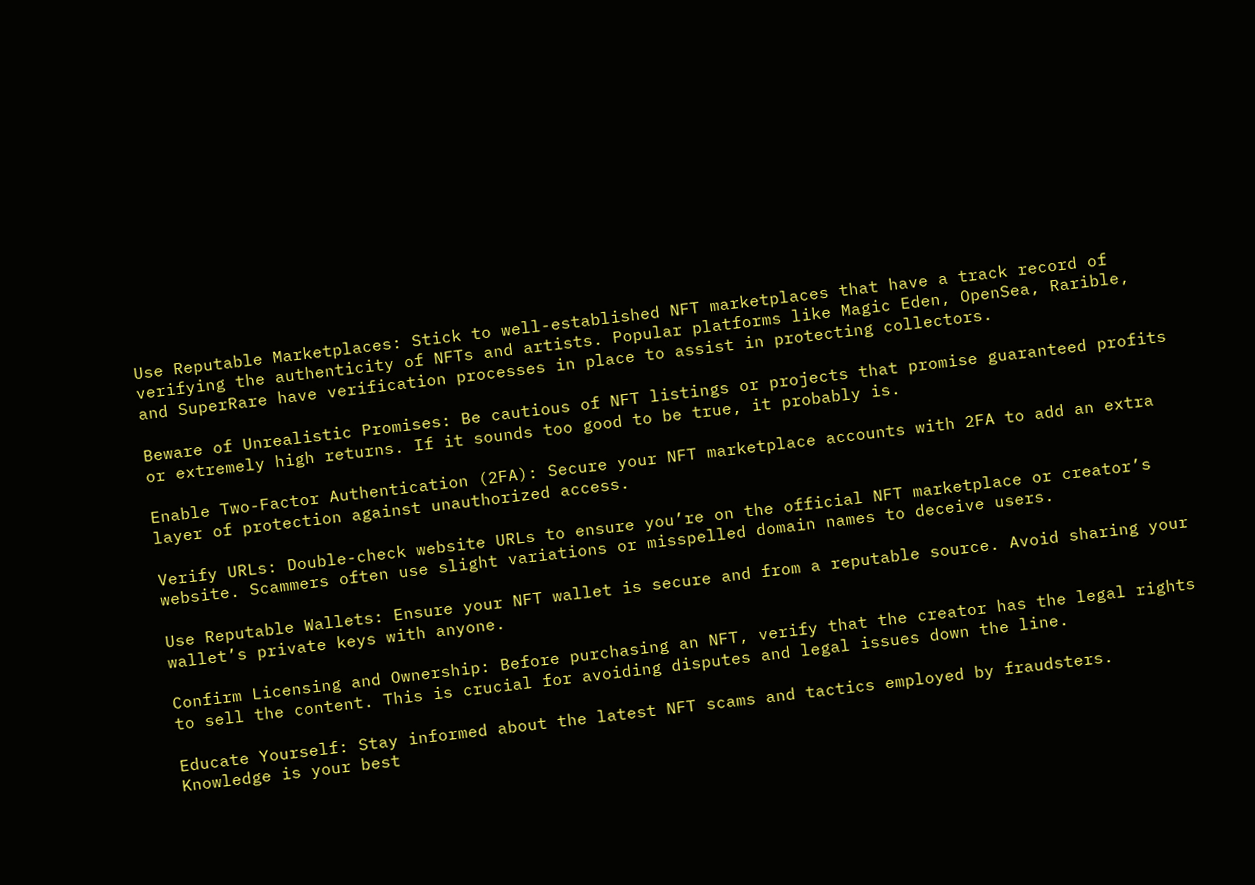Use Reputable Marketplaces: Stick to well-established NFT marketplaces that have a track record of verifying the authenticity of NFTs and artists. Popular platforms like Magic Eden, OpenSea, Rarible, and SuperRare have verification processes in place to assist in protecting collectors.

Beware of Unrealistic Promises: Be cautious of NFT listings or projects that promise guaranteed profits or extremely high returns. If it sounds too good to be true, it probably is.

Enable Two-Factor Authentication (2FA): Secure your NFT marketplace accounts with 2FA to add an extra layer of protection against unauthorized access.

Verify URLs: Double-check website URLs to ensure you’re on the official NFT marketplace or creator’s website. Scammers often use slight variations or misspelled domain names to deceive users.

Use Reputable Wallets: Ensure your NFT wallet is secure and from a reputable source. Avoid sharing your wallet’s private keys with anyone.

Confirm Licensing and Ownership: Before purchasing an NFT, verify that the creator has the legal rights to sell the content. This is crucial for avoiding disputes and legal issues down the line.

Educate Yourself: Stay informed about the latest NFT scams and tactics employed by fraudsters. Knowledge is your best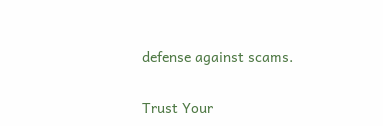defense against scams.

Trust Your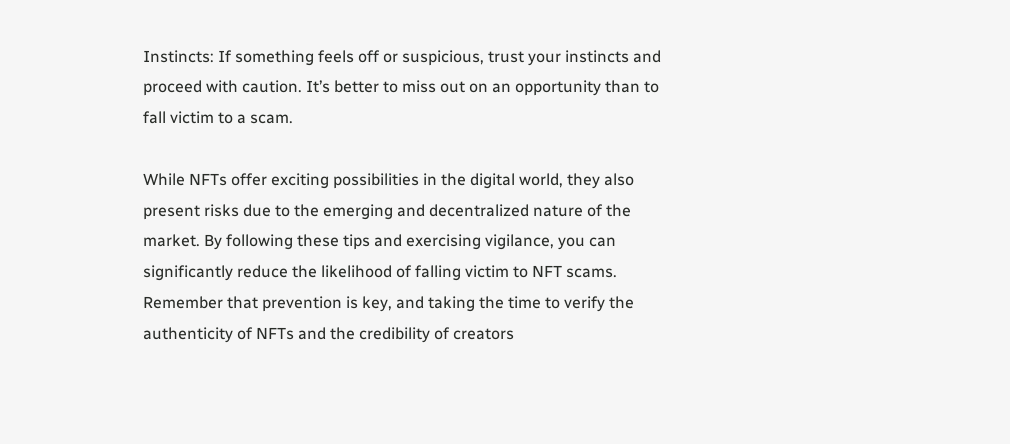Instincts: If something feels off or suspicious, trust your instincts and proceed with caution. It’s better to miss out on an opportunity than to fall victim to a scam.

While NFTs offer exciting possibilities in the digital world, they also present risks due to the emerging and decentralized nature of the market. By following these tips and exercising vigilance, you can significantly reduce the likelihood of falling victim to NFT scams. Remember that prevention is key, and taking the time to verify the authenticity of NFTs and the credibility of creators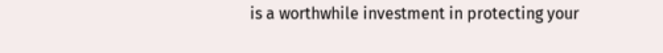is a worthwhile investment in protecting your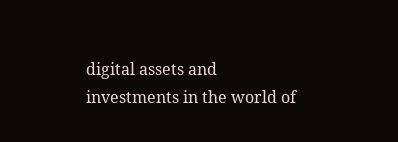digital assets and investments in the world of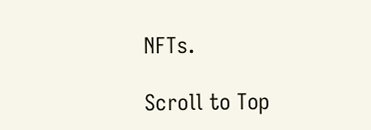NFTs.

Scroll to Top